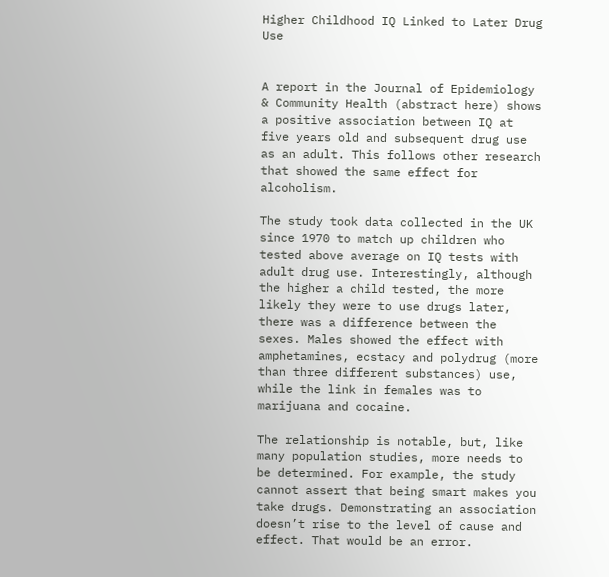Higher Childhood IQ Linked to Later Drug Use


A report in the Journal of Epidemiology & Community Health (abstract here) shows a positive association between IQ at five years old and subsequent drug use as an adult. This follows other research that showed the same effect for alcoholism.

The study took data collected in the UK since 1970 to match up children who tested above average on IQ tests with adult drug use. Interestingly, although the higher a child tested, the more likely they were to use drugs later, there was a difference between the sexes. Males showed the effect with amphetamines, ecstacy and polydrug (more than three different substances) use, while the link in females was to marijuana and cocaine.

The relationship is notable, but, like many population studies, more needs to be determined. For example, the study cannot assert that being smart makes you take drugs. Demonstrating an association doesn’t rise to the level of cause and effect. That would be an error.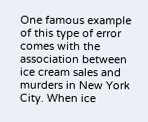One famous example of this type of error comes with the association between ice cream sales and murders in New York City. When ice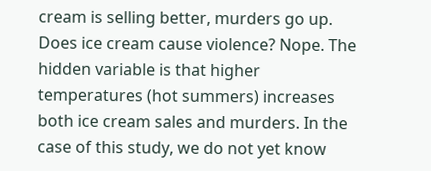cream is selling better, murders go up. Does ice cream cause violence? Nope. The hidden variable is that higher temperatures (hot summers) increases both ice cream sales and murders. In the case of this study, we do not yet know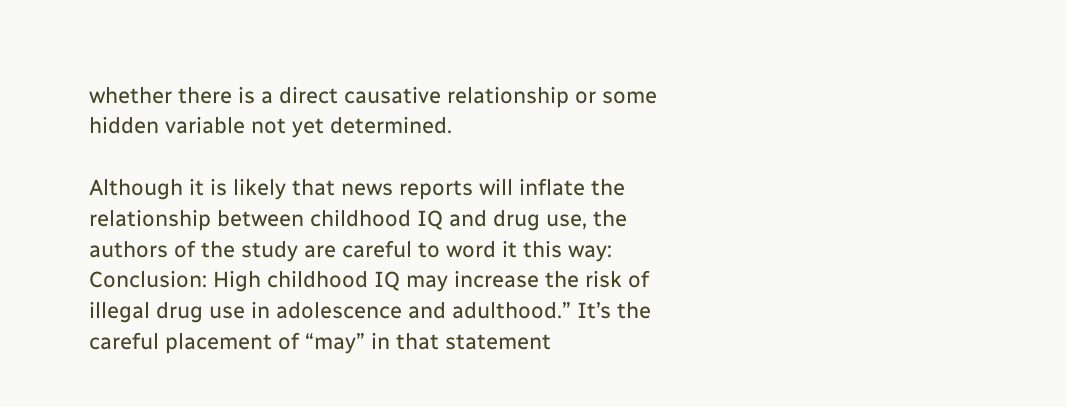whether there is a direct causative relationship or some hidden variable not yet determined.

Although it is likely that news reports will inflate the relationship between childhood IQ and drug use, the authors of the study are careful to word it this way: Conclusion: High childhood IQ may increase the risk of illegal drug use in adolescence and adulthood.” It’s the careful placement of “may” in that statement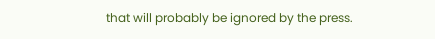that will probably be ignored by the press.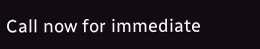Call now for immediate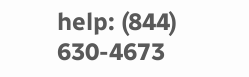help: (844) 630-4673